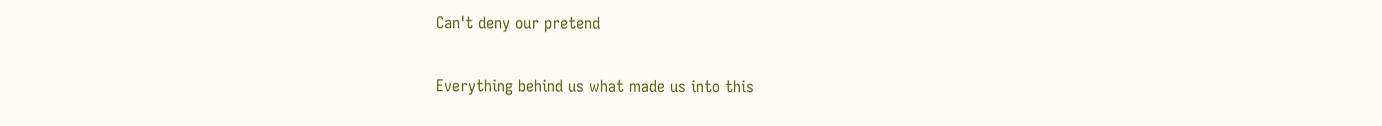Can't deny our pretend

Everything behind us what made us into this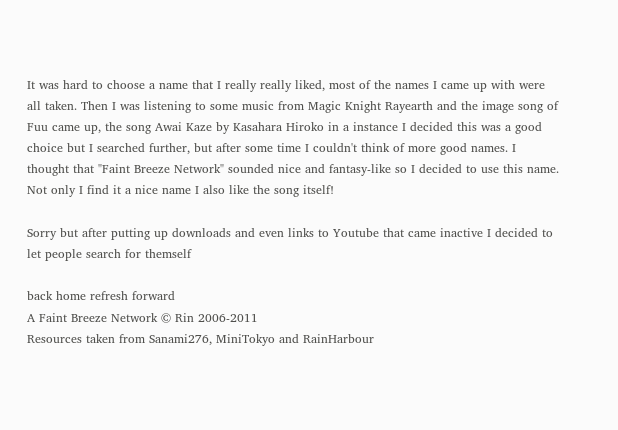It was hard to choose a name that I really really liked, most of the names I came up with were all taken. Then I was listening to some music from Magic Knight Rayearth and the image song of Fuu came up, the song Awai Kaze by Kasahara Hiroko in a instance I decided this was a good choice but I searched further, but after some time I couldn't think of more good names. I thought that "Faint Breeze Network" sounded nice and fantasy-like so I decided to use this name. Not only I find it a nice name I also like the song itself!

Sorry but after putting up downloads and even links to Youtube that came inactive I decided to let people search for themself

back home refresh forward
A Faint Breeze Network © Rin 2006-2011
Resources taken from Sanami276, MiniTokyo and RainHarbour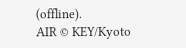(offline).
AIR © KEY/Kyoto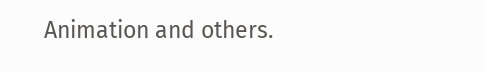Animation and others.